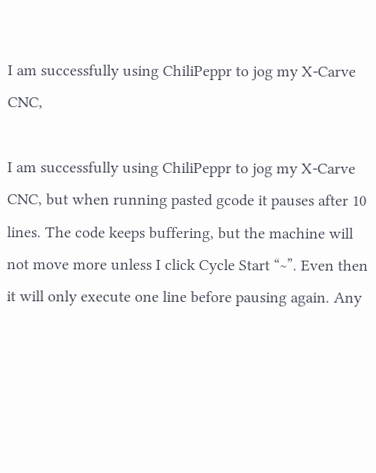I am successfully using ChiliPeppr to jog my X-Carve CNC,

I am successfully using ChiliPeppr to jog my X-Carve CNC, but when running pasted gcode it pauses after 10 lines. The code keeps buffering, but the machine will not move more unless I click Cycle Start “~”. Even then it will only execute one line before pausing again. Any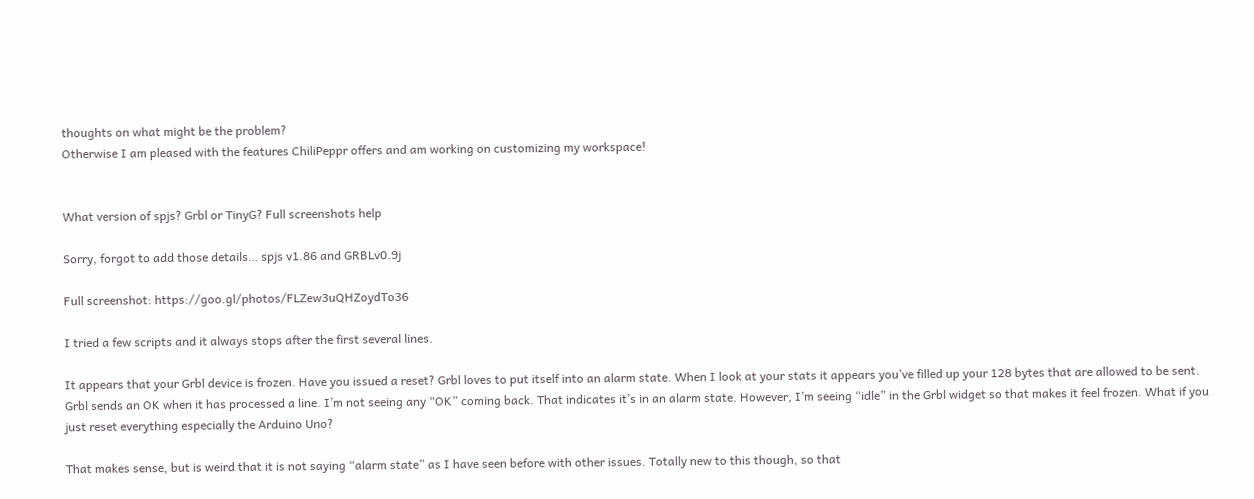thoughts on what might be the problem?
Otherwise I am pleased with the features ChiliPeppr offers and am working on customizing my workspace!


What version of spjs? Grbl or TinyG? Full screenshots help

Sorry, forgot to add those details… spjs v1.86 and GRBLv0.9j

Full screenshot: https://goo.gl/photos/FLZew3uQHZoydTo36

I tried a few scripts and it always stops after the first several lines.

It appears that your Grbl device is frozen. Have you issued a reset? Grbl loves to put itself into an alarm state. When I look at your stats it appears you’ve filled up your 128 bytes that are allowed to be sent. Grbl sends an OK when it has processed a line. I’m not seeing any “OK” coming back. That indicates it’s in an alarm state. However, I’m seeing “idle” in the Grbl widget so that makes it feel frozen. What if you just reset everything especially the Arduino Uno?

That makes sense, but is weird that it is not saying “alarm state” as I have seen before with other issues. Totally new to this though, so that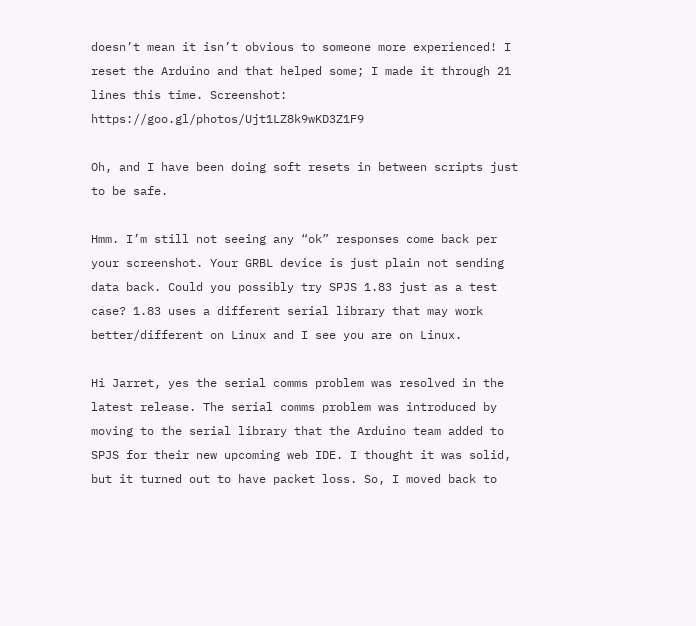doesn’t mean it isn’t obvious to someone more experienced! I reset the Arduino and that helped some; I made it through 21 lines this time. Screenshot: https://goo.gl/photos/Ujt1LZ8k9wKD3Z1F9

Oh, and I have been doing soft resets in between scripts just to be safe.

Hmm. I’m still not seeing any “ok” responses come back per your screenshot. Your GRBL device is just plain not sending data back. Could you possibly try SPJS 1.83 just as a test case? 1.83 uses a different serial library that may work better/different on Linux and I see you are on Linux.

Hi Jarret, yes the serial comms problem was resolved in the latest release. The serial comms problem was introduced by moving to the serial library that the Arduino team added to SPJS for their new upcoming web IDE. I thought it was solid, but it turned out to have packet loss. So, I moved back to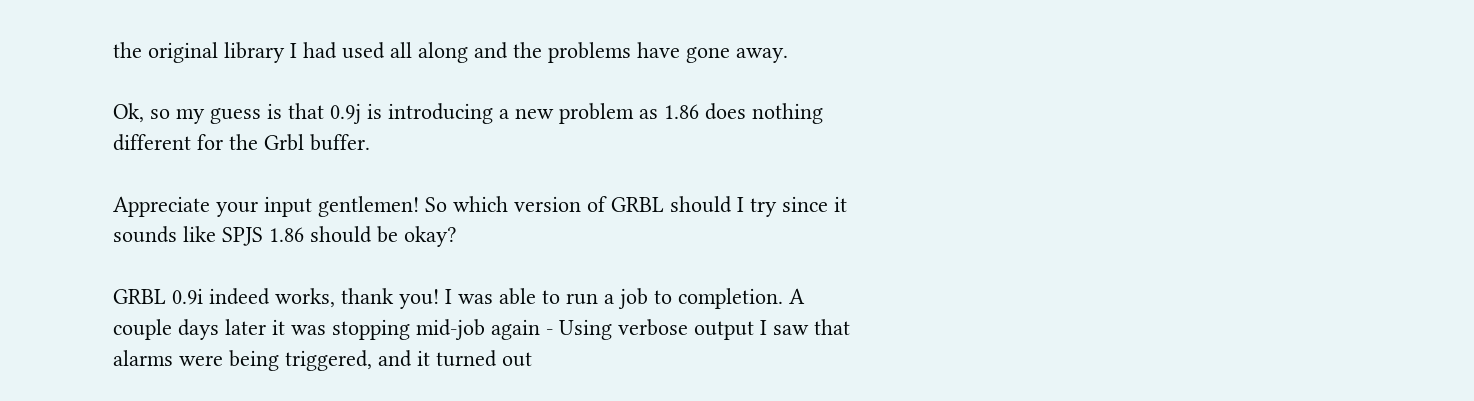the original library I had used all along and the problems have gone away.

Ok, so my guess is that 0.9j is introducing a new problem as 1.86 does nothing different for the Grbl buffer.

Appreciate your input gentlemen! So which version of GRBL should I try since it sounds like SPJS 1.86 should be okay?

GRBL 0.9i indeed works, thank you! I was able to run a job to completion. A couple days later it was stopping mid-job again - Using verbose output I saw that alarms were being triggered, and it turned out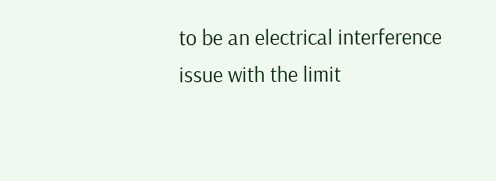to be an electrical interference issue with the limit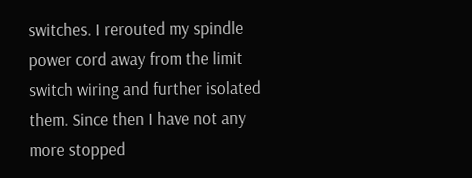switches. I rerouted my spindle power cord away from the limit switch wiring and further isolated them. Since then I have not any more stopped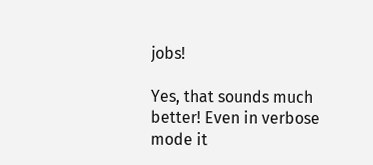jobs!

Yes, that sounds much better! Even in verbose mode it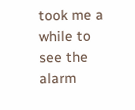took me a while to see the alarm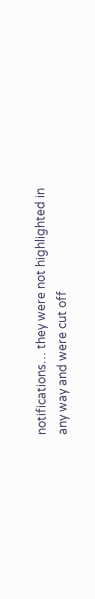notifications… they were not highlighted in any way and were cut off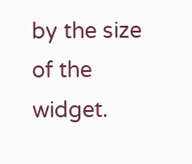by the size of the widget.